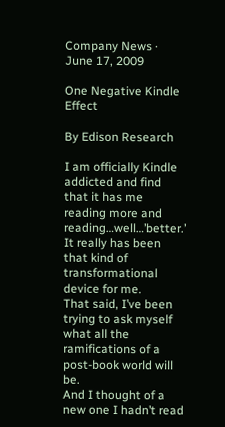Company News · June 17, 2009

One Negative Kindle Effect

By Edison Research

I am officially Kindle addicted and find that it has me reading more and reading…well…’better.’ It really has been that kind of transformational device for me.
That said, I’ve been trying to ask myself what all the ramifications of a post-book world will be.
And I thought of a new one I hadn’t read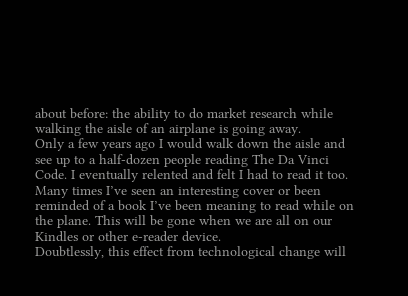about before: the ability to do market research while walking the aisle of an airplane is going away.
Only a few years ago I would walk down the aisle and see up to a half-dozen people reading The Da Vinci Code. I eventually relented and felt I had to read it too. Many times I’ve seen an interesting cover or been reminded of a book I’ve been meaning to read while on the plane. This will be gone when we are all on our Kindles or other e-reader device.
Doubtlessly, this effect from technological change will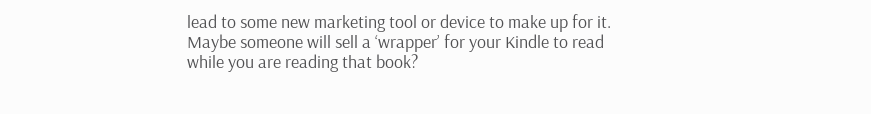lead to some new marketing tool or device to make up for it. Maybe someone will sell a ‘wrapper’ for your Kindle to read while you are reading that book?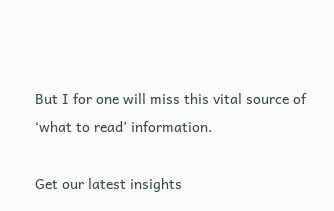But I for one will miss this vital source of ‘what to read’ information.

Get our latest insights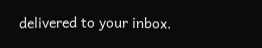delivered to your inbox.